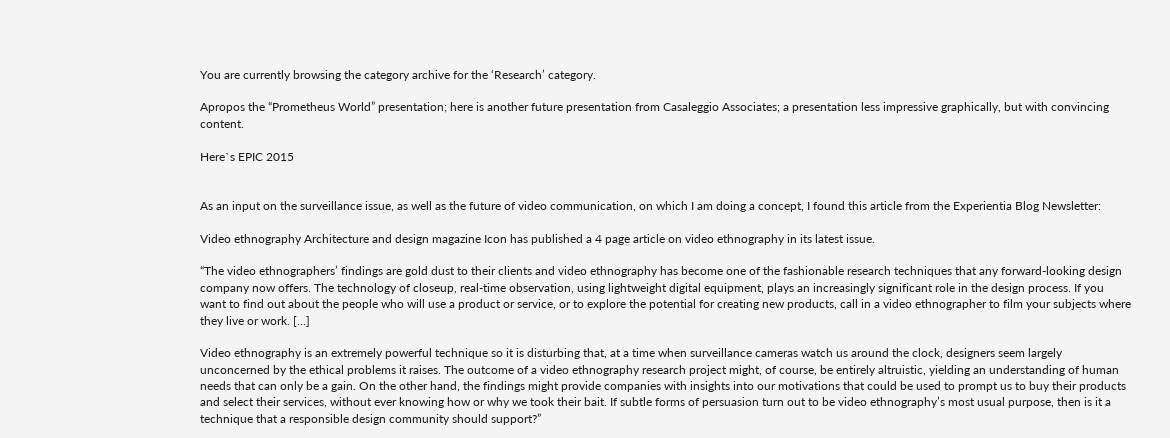You are currently browsing the category archive for the ‘Research’ category.

Apropos the “Prometheus World” presentation; here is another future presentation from Casaleggio Associates; a presentation less impressive graphically, but with convincing content.

Here`s EPIC 2015


As an input on the surveillance issue, as well as the future of video communication, on which I am doing a concept, I found this article from the Experientia Blog Newsletter:

Video ethnography Architecture and design magazine Icon has published a 4 page article on video ethnography in its latest issue.

“The video ethnographers’ findings are gold dust to their clients and video ethnography has become one of the fashionable research techniques that any forward-looking design company now offers. The technology of closeup, real-time observation, using lightweight digital equipment, plays an increasingly significant role in the design process. If you want to find out about the people who will use a product or service, or to explore the potential for creating new products, call in a video ethnographer to film your subjects where they live or work. […]

Video ethnography is an extremely powerful technique so it is disturbing that, at a time when surveillance cameras watch us around the clock, designers seem largely unconcerned by the ethical problems it raises. The outcome of a video ethnography research project might, of course, be entirely altruistic, yielding an understanding of human needs that can only be a gain. On the other hand, the findings might provide companies with insights into our motivations that could be used to prompt us to buy their products and select their services, without ever knowing how or why we took their bait. If subtle forms of persuasion turn out to be video ethnography’s most usual purpose, then is it a technique that a responsible design community should support?”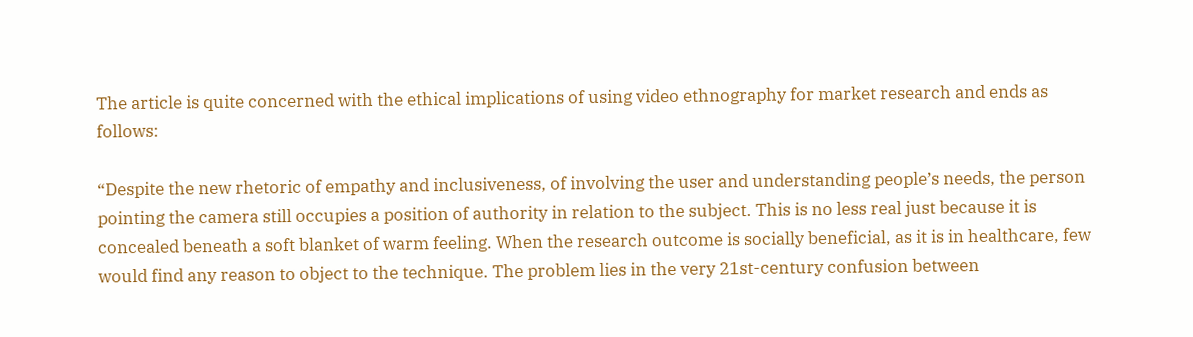The article is quite concerned with the ethical implications of using video ethnography for market research and ends as follows:

“Despite the new rhetoric of empathy and inclusiveness, of involving the user and understanding people’s needs, the person pointing the camera still occupies a position of authority in relation to the subject. This is no less real just because it is concealed beneath a soft blanket of warm feeling. When the research outcome is socially beneficial, as it is in healthcare, few would find any reason to object to the technique. The problem lies in the very 21st-century confusion between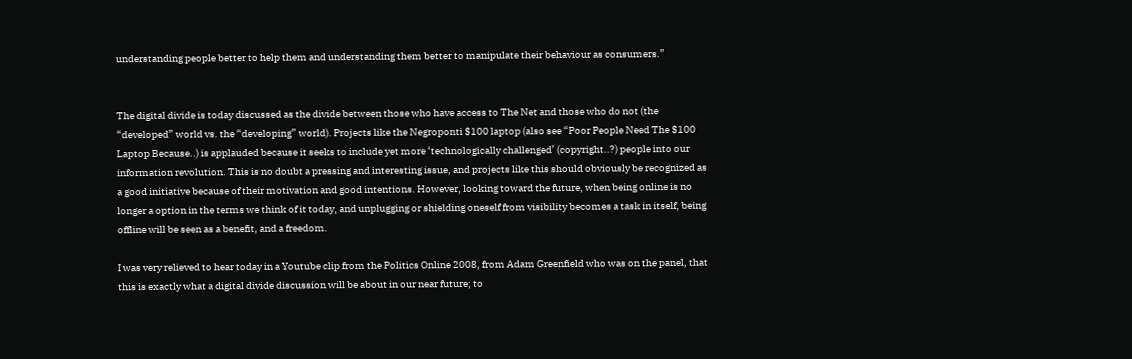understanding people better to help them and understanding them better to manipulate their behaviour as consumers.”


The digital divide is today discussed as the divide between those who have access to The Net and those who do not (the “developed” world vs. the “developing” world). Projects like the Negroponti $100 laptop (also see “Poor People Need The $100 Laptop Because..) is applauded because it seeks to include yet more ‘technologically challenged’ (copyright..?) people into our information revolution. This is no doubt a pressing and interesting issue, and projects like this should obviously be recognized as a good initiative because of their motivation and good intentions. However, looking toward the future, when being online is no longer a option in the terms we think of it today, and unplugging or shielding oneself from visibility becomes a task in itself, being offline will be seen as a benefit, and a freedom.

I was very relieved to hear today in a Youtube clip from the Politics Online 2008, from Adam Greenfield who was on the panel, that this is exactly what a digital divide discussion will be about in our near future; to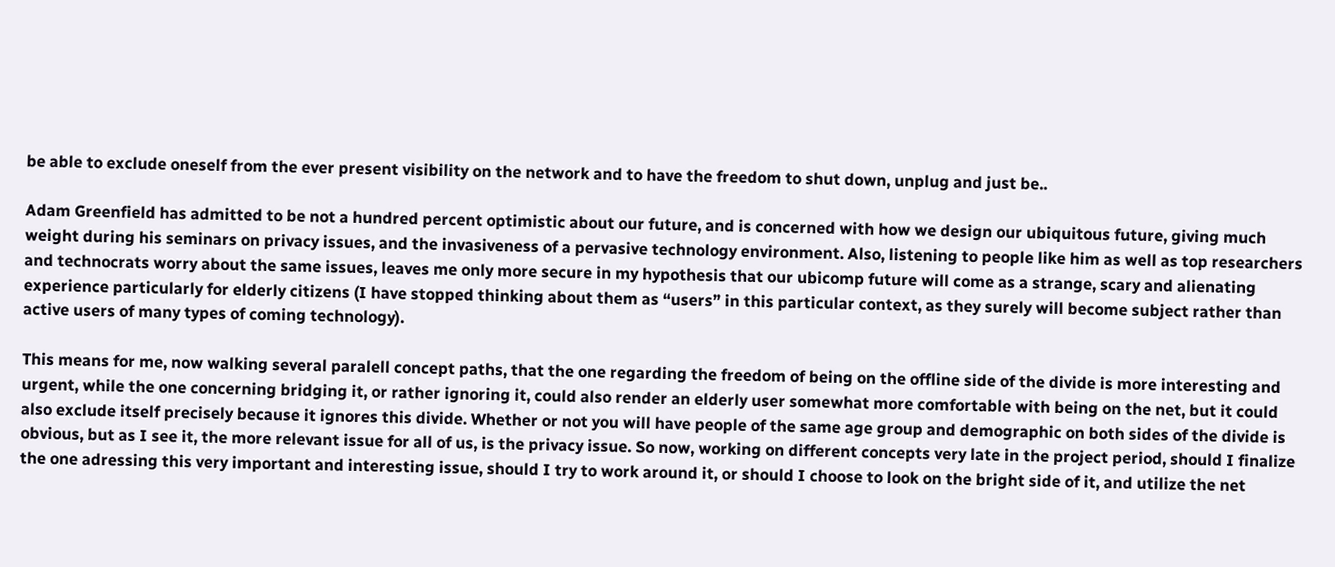be able to exclude oneself from the ever present visibility on the network and to have the freedom to shut down, unplug and just be..

Adam Greenfield has admitted to be not a hundred percent optimistic about our future, and is concerned with how we design our ubiquitous future, giving much weight during his seminars on privacy issues, and the invasiveness of a pervasive technology environment. Also, listening to people like him as well as top researchers and technocrats worry about the same issues, leaves me only more secure in my hypothesis that our ubicomp future will come as a strange, scary and alienating experience particularly for elderly citizens (I have stopped thinking about them as “users” in this particular context, as they surely will become subject rather than active users of many types of coming technology).

This means for me, now walking several paralell concept paths, that the one regarding the freedom of being on the offline side of the divide is more interesting and urgent, while the one concerning bridging it, or rather ignoring it, could also render an elderly user somewhat more comfortable with being on the net, but it could also exclude itself precisely because it ignores this divide. Whether or not you will have people of the same age group and demographic on both sides of the divide is obvious, but as I see it, the more relevant issue for all of us, is the privacy issue. So now, working on different concepts very late in the project period, should I finalize the one adressing this very important and interesting issue, should I try to work around it, or should I choose to look on the bright side of it, and utilize the net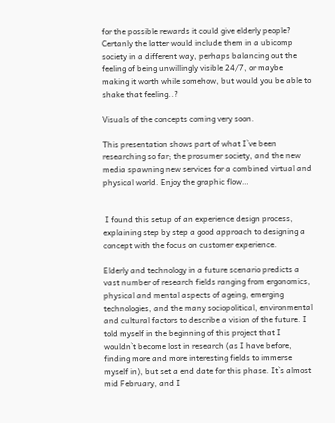for the possible rewards it could give elderly people? Certanly the latter would include them in a ubicomp society in a different way, perhaps balancing out the feeling of being unwillingly visible 24/7, or maybe making it worth while somehow, but would you be able to shake that feeling..?

Visuals of the concepts coming very soon.

This presentation shows part of what I`ve been researching so far; the prosumer society, and the new media spawning new services for a combined virtual and physical world. Enjoy the graphic flow…


 I found this setup of an experience design process, explaining step by step a good approach to designing a concept with the focus on customer experience.

Elderly and technology in a future scenario predicts a vast number of research fields ranging from ergonomics, physical and mental aspects of ageing, emerging technologies, and the many sociopolitical, environmental and cultural factors to describe a vision of the future. I told myself in the beginning of this project that I wouldn`t become lost in research (as I have before, finding more and more interesting fields to immerse myself in), but set a end date for this phase. It`s almost mid February, and I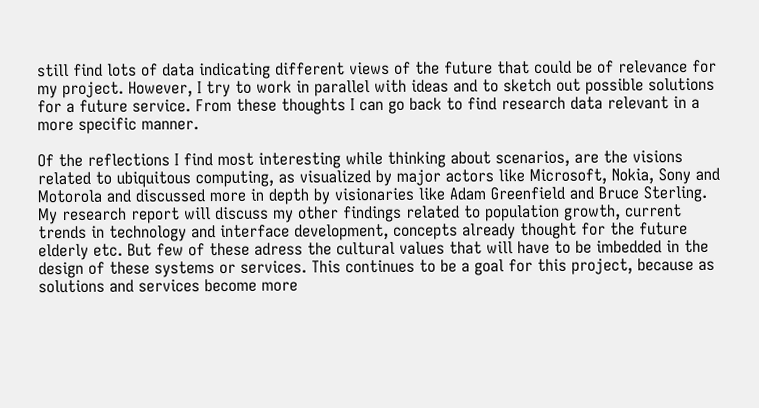still find lots of data indicating different views of the future that could be of relevance for my project. However, I try to work in parallel with ideas and to sketch out possible solutions for a future service. From these thoughts I can go back to find research data relevant in a more specific manner.

Of the reflections I find most interesting while thinking about scenarios, are the visions related to ubiquitous computing, as visualized by major actors like Microsoft, Nokia, Sony and Motorola and discussed more in depth by visionaries like Adam Greenfield and Bruce Sterling. My research report will discuss my other findings related to population growth, current trends in technology and interface development, concepts already thought for the future elderly etc. But few of these adress the cultural values that will have to be imbedded in the design of these systems or services. This continues to be a goal for this project, because as solutions and services become more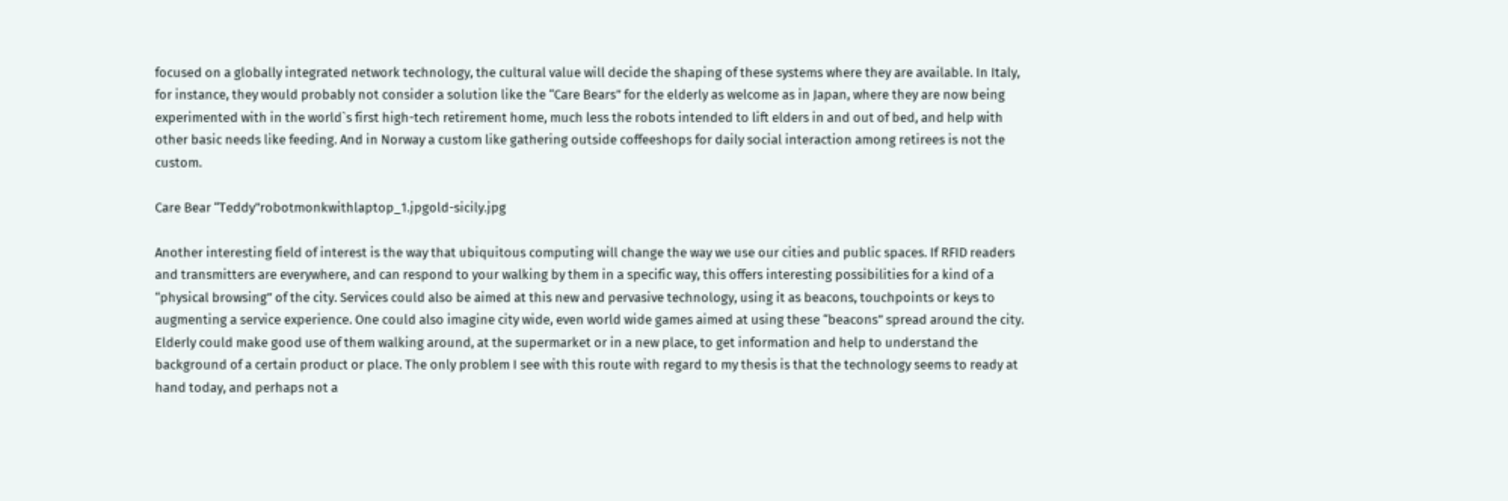focused on a globally integrated network technology, the cultural value will decide the shaping of these systems where they are available. In Italy, for instance, they would probably not consider a solution like the “Care Bears” for the elderly as welcome as in Japan, where they are now being experimented with in the world`s first high-tech retirement home, much less the robots intended to lift elders in and out of bed, and help with other basic needs like feeding. And in Norway a custom like gathering outside coffeeshops for daily social interaction among retirees is not the custom.

Care Bear “Teddy”robotmonkwithlaptop_1.jpgold-sicily.jpg

Another interesting field of interest is the way that ubiquitous computing will change the way we use our cities and public spaces. If RFID readers and transmitters are everywhere, and can respond to your walking by them in a specific way, this offers interesting possibilities for a kind of a “physical browsing” of the city. Services could also be aimed at this new and pervasive technology, using it as beacons, touchpoints or keys to augmenting a service experience. One could also imagine city wide, even world wide games aimed at using these “beacons” spread around the city. Elderly could make good use of them walking around, at the supermarket or in a new place, to get information and help to understand the background of a certain product or place. The only problem I see with this route with regard to my thesis is that the technology seems to ready at hand today, and perhaps not a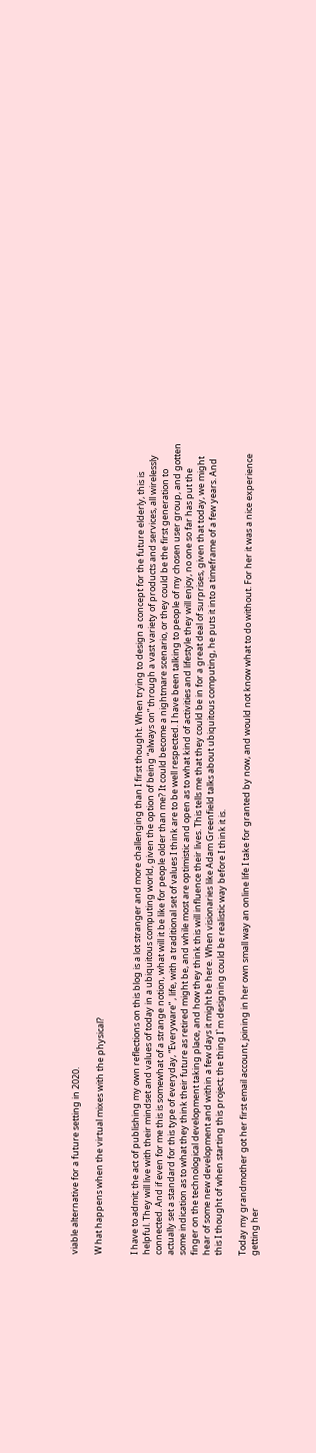viable alternative for a future setting in 2020.

W hat happens when the virtual mixes with the physical?


I have to admit; the act of publishing my own reflections on this blog is a lot stranger and more challenging than I first thought. When trying to design a concept for the future elderly, this is helpful. They will live with their mindset and values of today in a ubiquitous computing world, given the option of being “always on” through a vast variety of products and services, all wirelessly connected. And if even for me this is somewhat of a strange notion, what will it be like for people older than me? It could become a nightmare scenario, or they could be the first generation to actually set a standard for this type of everyday, “Everyware” , life, with a traditional set of values I think are to be well respected. I have been talking to people of my chosen user group, and gotten some indication as to what they think their future as retired might be, and while most are optimistic and open as to what kind of activities and lifestyle they will enjoy, no one so far has put the finger on the technological development taking place, and how they think this will influence their lives. This tells me that they could be in for a great deal of surprises, given that today, we might hear of some new development and within a few days it might be here. When visionaries like Adam Greenfield talks about ubiquitous computing, he puts it into a timeframe of a few years. And this I thought of when starting this project; the thing I`m designing could be realistic way before I think it is.

Today my grandmother got her first email account, joining in her own small way an online life I take for granted by now, and would not know what to do without. For her it was a nice experience getting her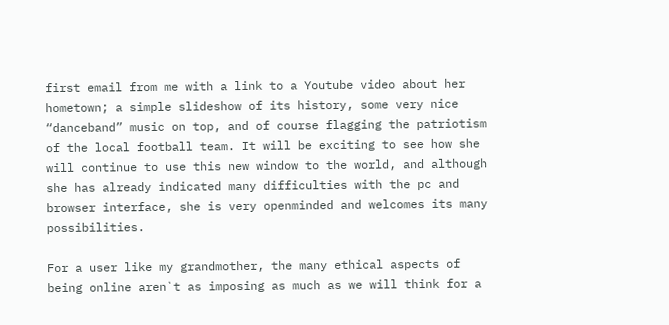first email from me with a link to a Youtube video about her hometown; a simple slideshow of its history, some very nice “danceband” music on top, and of course flagging the patriotism of the local football team. It will be exciting to see how she will continue to use this new window to the world, and although she has already indicated many difficulties with the pc and browser interface, she is very openminded and welcomes its many possibilities.

For a user like my grandmother, the many ethical aspects of being online aren`t as imposing as much as we will think for a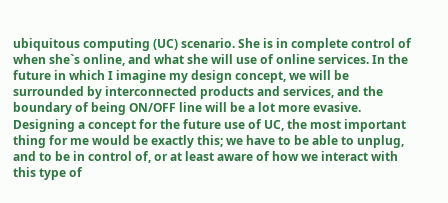ubiquitous computing (UC) scenario. She is in complete control of when she`s online, and what she will use of online services. In the future in which I imagine my design concept, we will be surrounded by interconnected products and services, and the boundary of being ON/OFF line will be a lot more evasive. Designing a concept for the future use of UC, the most important thing for me would be exactly this; we have to be able to unplug, and to be in control of, or at least aware of how we interact with this type of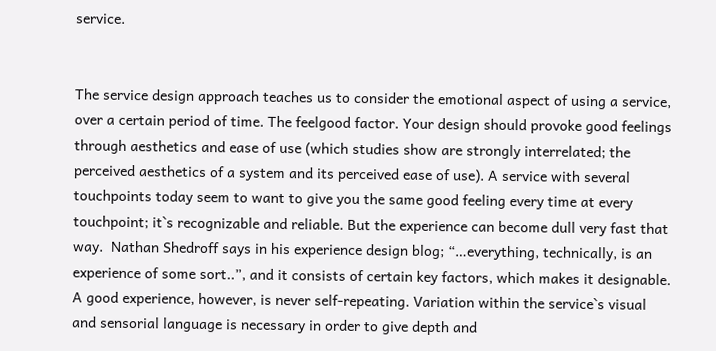service.


The service design approach teaches us to consider the emotional aspect of using a service, over a certain period of time. The feelgood factor. Your design should provoke good feelings through aesthetics and ease of use (which studies show are strongly interrelated; the perceived aesthetics of a system and its perceived ease of use). A service with several touchpoints today seem to want to give you the same good feeling every time at every touchpoint; it`s recognizable and reliable. But the experience can become dull very fast that way.  Nathan Shedroff says in his experience design blog; “…everything, technically, is an experience of some sort..”, and it consists of certain key factors, which makes it designable. A good experience, however, is never self-repeating. Variation within the service`s visual and sensorial language is necessary in order to give depth and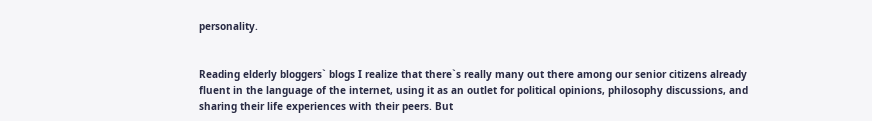personality.


Reading elderly bloggers` blogs I realize that there`s really many out there among our senior citizens already fluent in the language of the internet, using it as an outlet for political opinions, philosophy discussions, and sharing their life experiences with their peers. But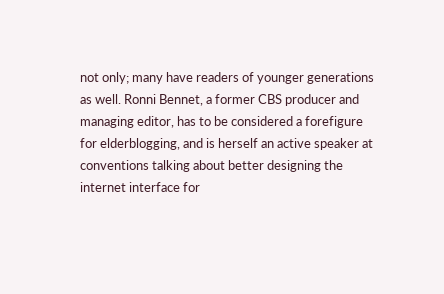not only; many have readers of younger generations as well. Ronni Bennet, a former CBS producer and managing editor, has to be considered a forefigure for elderblogging, and is herself an active speaker at conventions talking about better designing the internet interface for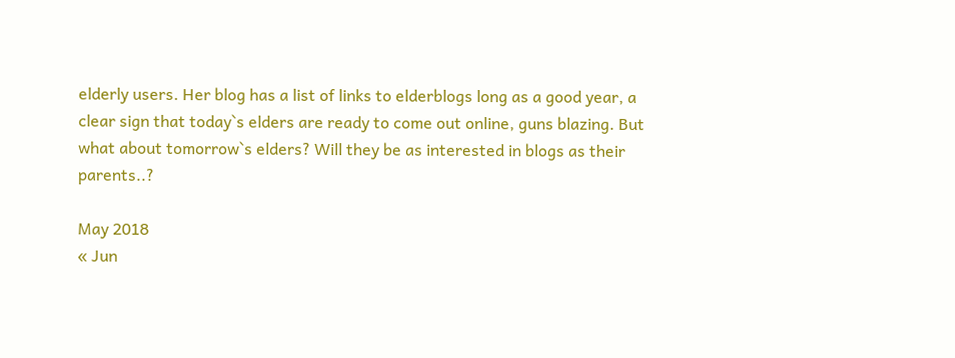elderly users. Her blog has a list of links to elderblogs long as a good year, a clear sign that today`s elders are ready to come out online, guns blazing. But what about tomorrow`s elders? Will they be as interested in blogs as their parents..?

May 2018
« Jun